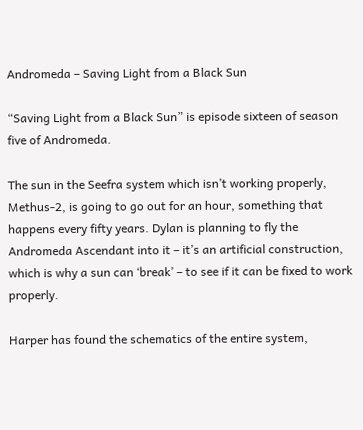Andromeda – Saving Light from a Black Sun

“Saving Light from a Black Sun” is episode sixteen of season five of Andromeda.

The sun in the Seefra system which isn’t working properly, Methus-2, is going to go out for an hour, something that happens every fifty years. Dylan is planning to fly the Andromeda Ascendant into it – it’s an artificial construction, which is why a sun can ‘break’ – to see if it can be fixed to work properly.

Harper has found the schematics of the entire system,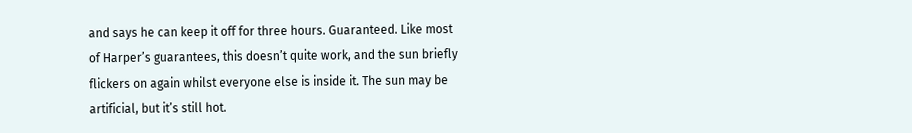and says he can keep it off for three hours. Guaranteed. Like most of Harper’s guarantees, this doesn’t quite work, and the sun briefly flickers on again whilst everyone else is inside it. The sun may be artificial, but it’s still hot.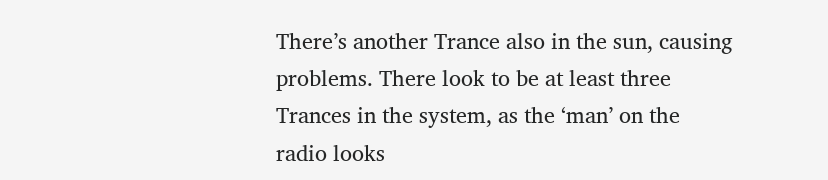There’s another Trance also in the sun, causing problems. There look to be at least three Trances in the system, as the ‘man’ on the radio looks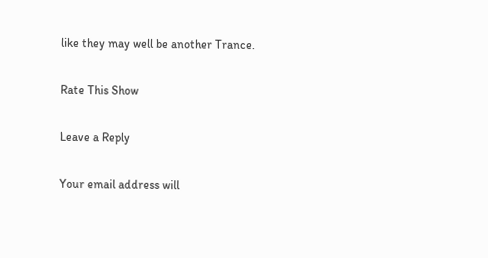like they may well be another Trance.

Rate This Show

Leave a Reply

Your email address will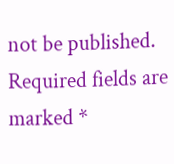not be published. Required fields are marked *